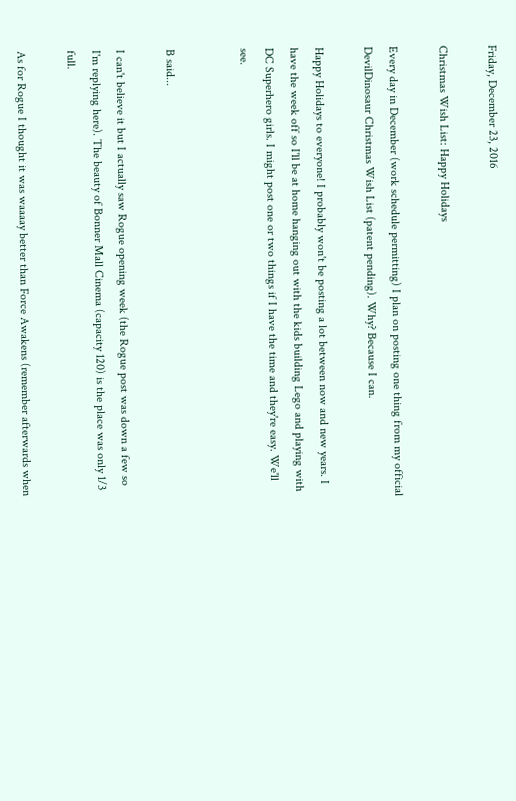Friday, December 23, 2016

Christmas Wish List: Happy Holidays

Every day in December (work schedule permitting) I plan on posting one thing from my official DevilDinosaur Christmas Wish List (patent pending). Why? Because I can.

Happy Holidays to everyone! I probably won't be posting a lot between now and new years. I have the week off so I'll be at home hanging out with the kids building Lego and playing with DC Superhero girls. I might post one or two things if I have the time and they're easy. We'll see.


B said...

I can't believe it but I actually saw Rogue opening week (the Rogue post was down a few so I'm replying here). The beauty of Bonner Mall Cinema (capacity 120) is the place was only 1/3 full.

As for Rogue I thought it was waaaay better than Force Awakens (remember afterwards when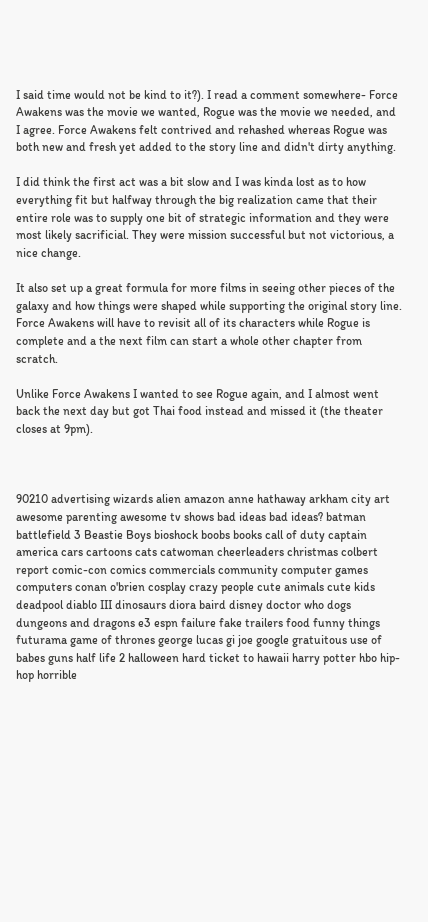I said time would not be kind to it?). I read a comment somewhere- Force Awakens was the movie we wanted, Rogue was the movie we needed, and I agree. Force Awakens felt contrived and rehashed whereas Rogue was both new and fresh yet added to the story line and didn't dirty anything.

I did think the first act was a bit slow and I was kinda lost as to how everything fit but halfway through the big realization came that their entire role was to supply one bit of strategic information and they were most likely sacrificial. They were mission successful but not victorious, a nice change.

It also set up a great formula for more films in seeing other pieces of the galaxy and how things were shaped while supporting the original story line. Force Awakens will have to revisit all of its characters while Rogue is complete and a the next film can start a whole other chapter from scratch.

Unlike Force Awakens I wanted to see Rogue again, and I almost went back the next day but got Thai food instead and missed it (the theater closes at 9pm).



90210 advertising wizards alien amazon anne hathaway arkham city art awesome parenting awesome tv shows bad ideas bad ideas? batman battlefield 3 Beastie Boys bioshock boobs books call of duty captain america cars cartoons cats catwoman cheerleaders christmas colbert report comic-con comics commercials community computer games computers conan o'brien cosplay crazy people cute animals cute kids deadpool diablo III dinosaurs diora baird disney doctor who dogs dungeons and dragons e3 espn failure fake trailers food funny things futurama game of thrones george lucas gi joe google gratuitous use of babes guns half life 2 halloween hard ticket to hawaii harry potter hbo hip-hop horrible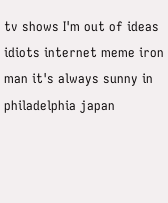tv shows I'm out of ideas idiots internet meme iron man it's always sunny in philadelphia japan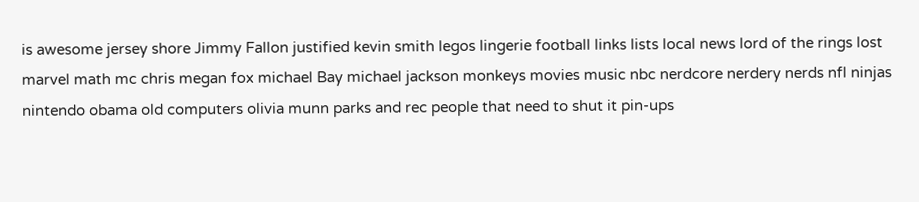is awesome jersey shore Jimmy Fallon justified kevin smith legos lingerie football links lists local news lord of the rings lost marvel math mc chris megan fox michael Bay michael jackson monkeys movies music nbc nerdcore nerdery nerds nfl ninjas nintendo obama old computers olivia munn parks and rec people that need to shut it pin-ups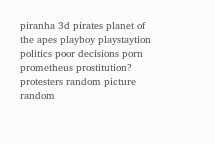piranha 3d pirates planet of the apes playboy playstaytion politics poor decisions porn prometheus prostitution? protesters random picture random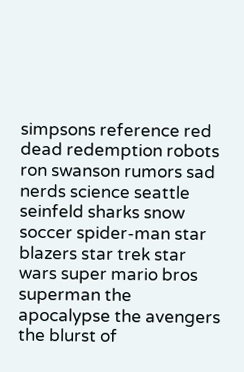simpsons reference red dead redemption robots ron swanson rumors sad nerds science seattle seinfeld sharks snow soccer spider-man star blazers star trek star wars super mario bros superman the apocalypse the avengers the blurst of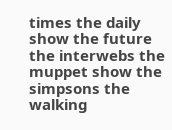times the daily show the future the interwebs the muppet show the simpsons the walking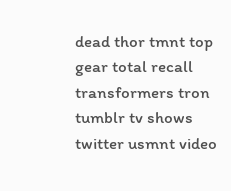dead thor tmnt top gear total recall transformers tron tumblr tv shows twitter usmnt video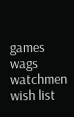games wags watchmen wish list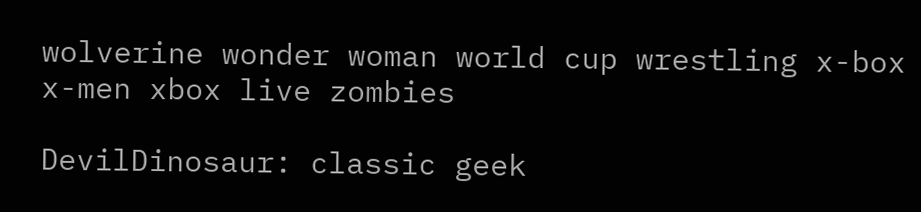wolverine wonder woman world cup wrestling x-box x-men xbox live zombies

DevilDinosaur: classic geek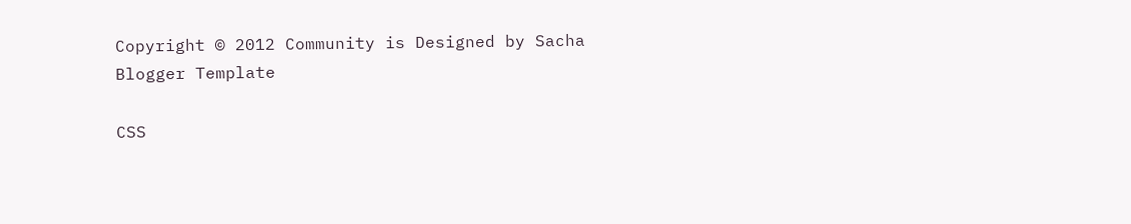Copyright © 2012 Community is Designed by Sacha Blogger Template

CSS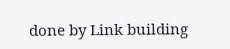done by Link building